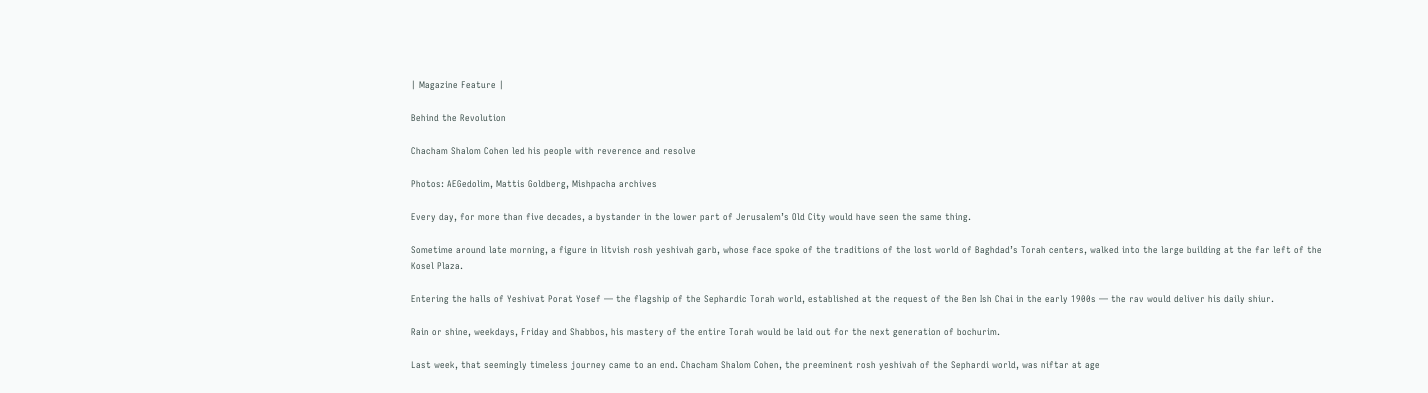| Magazine Feature |

Behind the Revolution

Chacham Shalom Cohen led his people with reverence and resolve

Photos: AEGedolim, Mattis Goldberg, Mishpacha archives

Every day, for more than five decades, a bystander in the lower part of Jerusalem’s Old City would have seen the same thing.

Sometime around late morning, a figure in litvish rosh yeshivah garb, whose face spoke of the traditions of the lost world of Baghdad’s Torah centers, walked into the large building at the far left of the Kosel Plaza.

Entering the halls of Yeshivat Porat Yosef — the flagship of the Sephardic Torah world, established at the request of the Ben Ish Chai in the early 1900s — the rav would deliver his daily shiur.

Rain or shine, weekdays, Friday and Shabbos, his mastery of the entire Torah would be laid out for the next generation of bochurim.

Last week, that seemingly timeless journey came to an end. Chacham Shalom Cohen, the preeminent rosh yeshivah of the Sephardi world, was niftar at age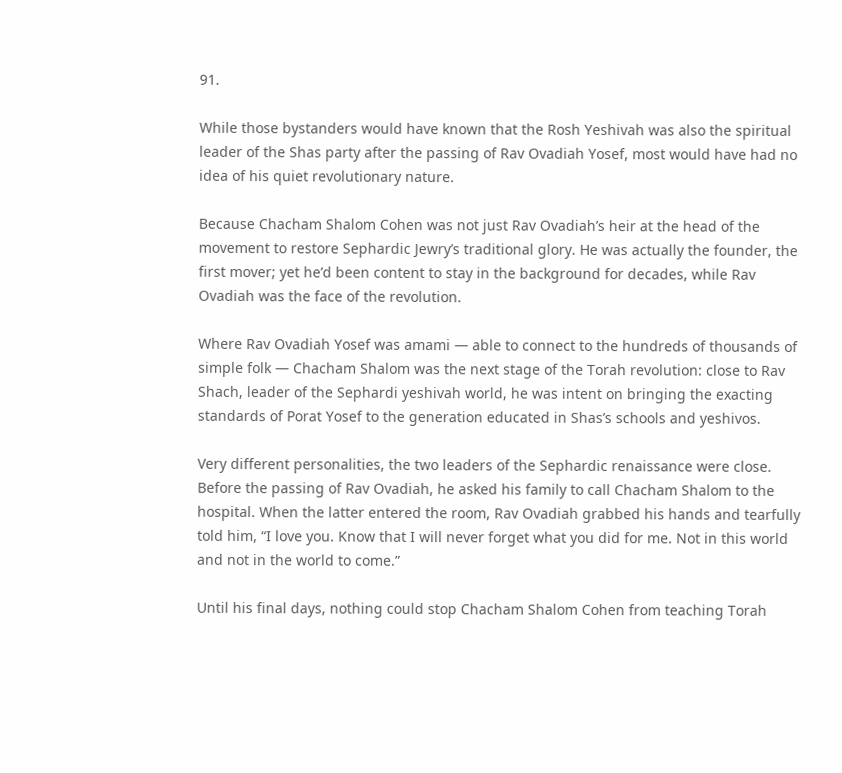91.

While those bystanders would have known that the Rosh Yeshivah was also the spiritual leader of the Shas party after the passing of Rav Ovadiah Yosef, most would have had no idea of his quiet revolutionary nature.

Because Chacham Shalom Cohen was not just Rav Ovadiah’s heir at the head of the movement to restore Sephardic Jewry’s traditional glory. He was actually the founder, the first mover; yet he’d been content to stay in the background for decades, while Rav Ovadiah was the face of the revolution.

Where Rav Ovadiah Yosef was amami — able to connect to the hundreds of thousands of simple folk — Chacham Shalom was the next stage of the Torah revolution: close to Rav Shach, leader of the Sephardi yeshivah world, he was intent on bringing the exacting standards of Porat Yosef to the generation educated in Shas’s schools and yeshivos.

Very different personalities, the two leaders of the Sephardic renaissance were close. Before the passing of Rav Ovadiah, he asked his family to call Chacham Shalom to the hospital. When the latter entered the room, Rav Ovadiah grabbed his hands and tearfully told him, “I love you. Know that I will never forget what you did for me. Not in this world and not in the world to come.”

Until his final days, nothing could stop Chacham Shalom Cohen from teaching Torah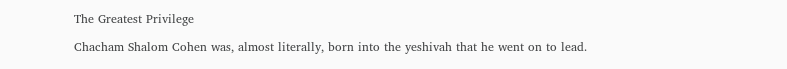The Greatest Privilege

Chacham Shalom Cohen was, almost literally, born into the yeshivah that he went on to lead.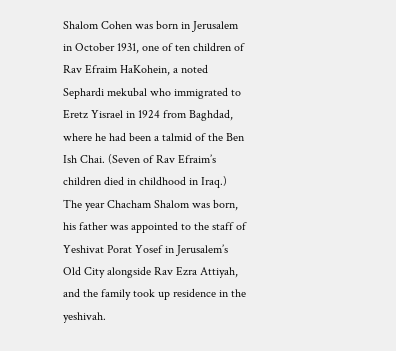Shalom Cohen was born in Jerusalem in October 1931, one of ten children of Rav Efraim HaKohein, a noted Sephardi mekubal who immigrated to Eretz Yisrael in 1924 from Baghdad, where he had been a talmid of the Ben Ish Chai. (Seven of Rav Efraim’s children died in childhood in Iraq.) The year Chacham Shalom was born, his father was appointed to the staff of Yeshivat Porat Yosef in Jerusalem’s Old City alongside Rav Ezra Attiyah, and the family took up residence in the yeshivah.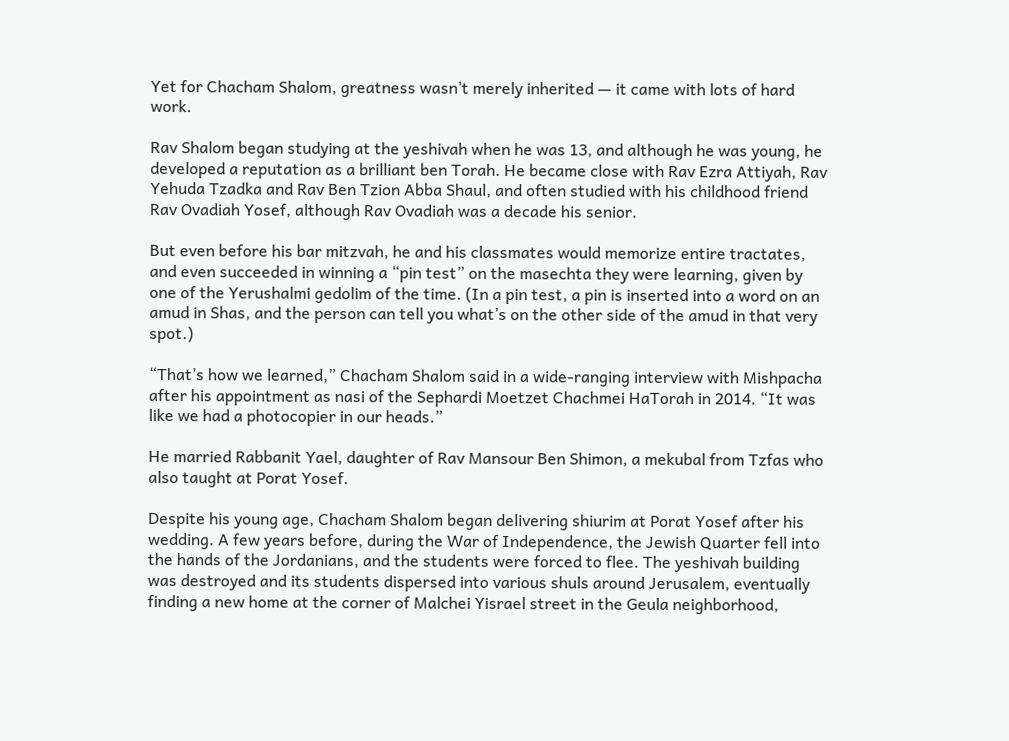Yet for Chacham Shalom, greatness wasn’t merely inherited — it came with lots of hard work.

Rav Shalom began studying at the yeshivah when he was 13, and although he was young, he developed a reputation as a brilliant ben Torah. He became close with Rav Ezra Attiyah, Rav Yehuda Tzadka and Rav Ben Tzion Abba Shaul, and often studied with his childhood friend Rav Ovadiah Yosef, although Rav Ovadiah was a decade his senior.

But even before his bar mitzvah, he and his classmates would memorize entire tractates, and even succeeded in winning a “pin test” on the masechta they were learning, given by one of the Yerushalmi gedolim of the time. (In a pin test, a pin is inserted into a word on an amud in Shas, and the person can tell you what’s on the other side of the amud in that very spot.)

“That’s how we learned,” Chacham Shalom said in a wide-ranging interview with Mishpacha after his appointment as nasi of the Sephardi Moetzet Chachmei HaTorah in 2014. “It was like we had a photocopier in our heads.”

He married Rabbanit Yael, daughter of Rav Mansour Ben Shimon, a mekubal from Tzfas who also taught at Porat Yosef.

Despite his young age, Chacham Shalom began delivering shiurim at Porat Yosef after his wedding. A few years before, during the War of Independence, the Jewish Quarter fell into the hands of the Jordanians, and the students were forced to flee. The yeshivah building was destroyed and its students dispersed into various shuls around Jerusalem, eventually finding a new home at the corner of Malchei Yisrael street in the Geula neighborhood,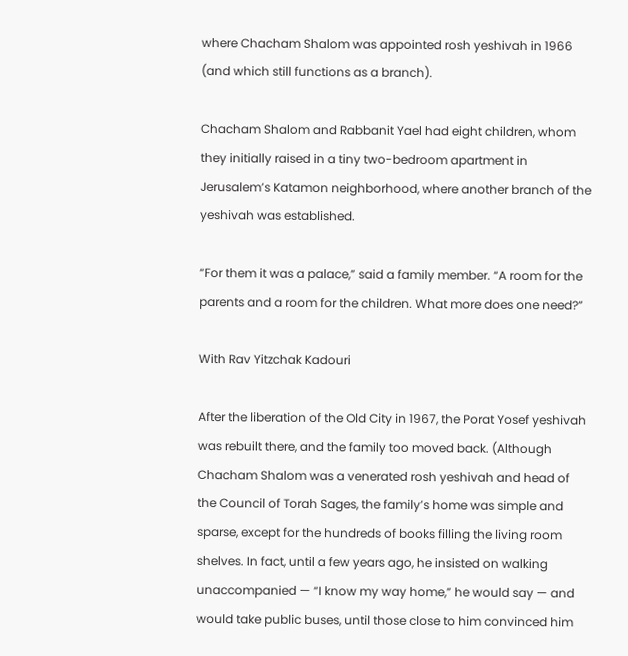where Chacham Shalom was appointed rosh yeshivah in 1966 (and which still functions as a branch).

Chacham Shalom and Rabbanit Yael had eight children, whom they initially raised in a tiny two-bedroom apartment in Jerusalem’s Katamon neighborhood, where another branch of the yeshivah was established.

“For them it was a palace,” said a family member. “A room for the parents and a room for the children. What more does one need?”

With Rav Yitzchak Kadouri

After the liberation of the Old City in 1967, the Porat Yosef yeshivah was rebuilt there, and the family too moved back. (Although Chacham Shalom was a venerated rosh yeshivah and head of the Council of Torah Sages, the family’s home was simple and sparse, except for the hundreds of books filling the living room shelves. In fact, until a few years ago, he insisted on walking unaccompanied — “I know my way home,” he would say — and would take public buses, until those close to him convinced him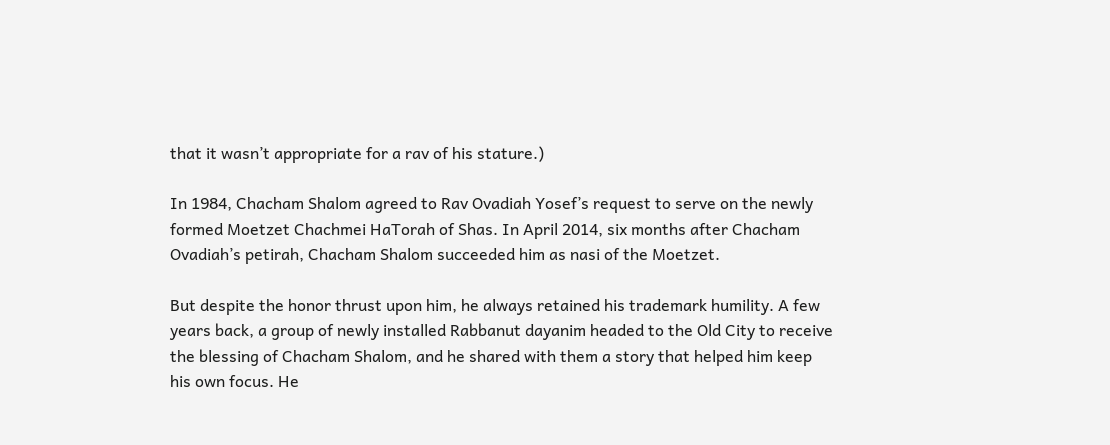that it wasn’t appropriate for a rav of his stature.)

In 1984, Chacham Shalom agreed to Rav Ovadiah Yosef’s request to serve on the newly formed Moetzet Chachmei HaTorah of Shas. In April 2014, six months after Chacham Ovadiah’s petirah, Chacham Shalom succeeded him as nasi of the Moetzet.

But despite the honor thrust upon him, he always retained his trademark humility. A few years back, a group of newly installed Rabbanut dayanim headed to the Old City to receive the blessing of Chacham Shalom, and he shared with them a story that helped him keep his own focus. He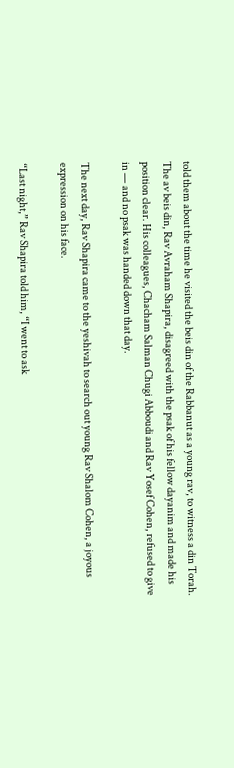told them about the time he visited the beis din of the Rabbanut as a young rav, to witness a din Torah. The av beis din, Rav Avraham Shapira, disagreed with the psak of his fellow dayanim and made his position clear. His colleagues, Chacham Salman Chugi Abboudi and Rav Yosef Cohen, refused to give in — and no psak was handed down that day.

The next day, Rav Shapira came to the yeshivah to search out young Rav Shalom Cohen, a joyous expression on his face.

“Last night,” Rav Shapira told him, “I went to ask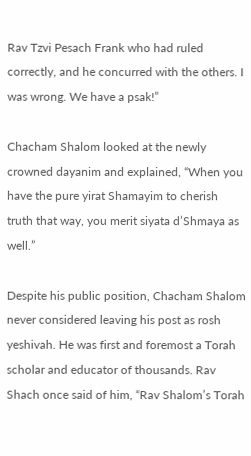Rav Tzvi Pesach Frank who had ruled correctly, and he concurred with the others. I was wrong. We have a psak!”

Chacham Shalom looked at the newly crowned dayanim and explained, “When you have the pure yirat Shamayim to cherish truth that way, you merit siyata d’Shmaya as well.”

Despite his public position, Chacham Shalom never considered leaving his post as rosh yeshivah. He was first and foremost a Torah scholar and educator of thousands. Rav Shach once said of him, “Rav Shalom’s Torah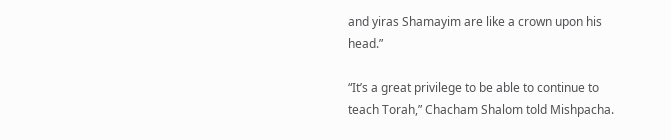and yiras Shamayim are like a crown upon his head.”

“It’s a great privilege to be able to continue to teach Torah,” Chacham Shalom told Mishpacha.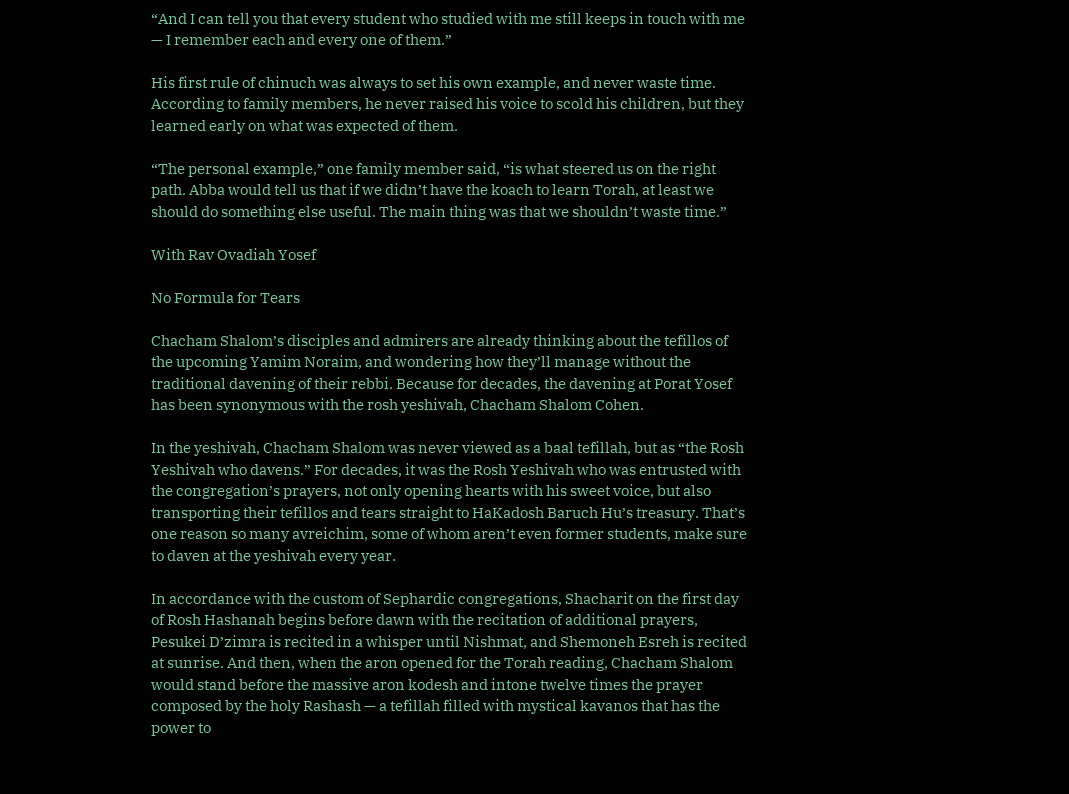“And I can tell you that every student who studied with me still keeps in touch with me — I remember each and every one of them.”

His first rule of chinuch was always to set his own example, and never waste time. According to family members, he never raised his voice to scold his children, but they learned early on what was expected of them.

“The personal example,” one family member said, “is what steered us on the right path. Abba would tell us that if we didn’t have the koach to learn Torah, at least we should do something else useful. The main thing was that we shouldn’t waste time.”

With Rav Ovadiah Yosef

No Formula for Tears

Chacham Shalom’s disciples and admirers are already thinking about the tefillos of the upcoming Yamim Noraim, and wondering how they’ll manage without the traditional davening of their rebbi. Because for decades, the davening at Porat Yosef has been synonymous with the rosh yeshivah, Chacham Shalom Cohen.

In the yeshivah, Chacham Shalom was never viewed as a baal tefillah, but as “the Rosh Yeshivah who davens.” For decades, it was the Rosh Yeshivah who was entrusted with the congregation’s prayers, not only opening hearts with his sweet voice, but also transporting their tefillos and tears straight to HaKadosh Baruch Hu’s treasury. That’s one reason so many avreichim, some of whom aren’t even former students, make sure to daven at the yeshivah every year.

In accordance with the custom of Sephardic congregations, Shacharit on the first day of Rosh Hashanah begins before dawn with the recitation of additional prayers, Pesukei D’zimra is recited in a whisper until Nishmat, and Shemoneh Esreh is recited at sunrise. And then, when the aron opened for the Torah reading, Chacham Shalom would stand before the massive aron kodesh and intone twelve times the prayer composed by the holy Rashash — a tefillah filled with mystical kavanos that has the power to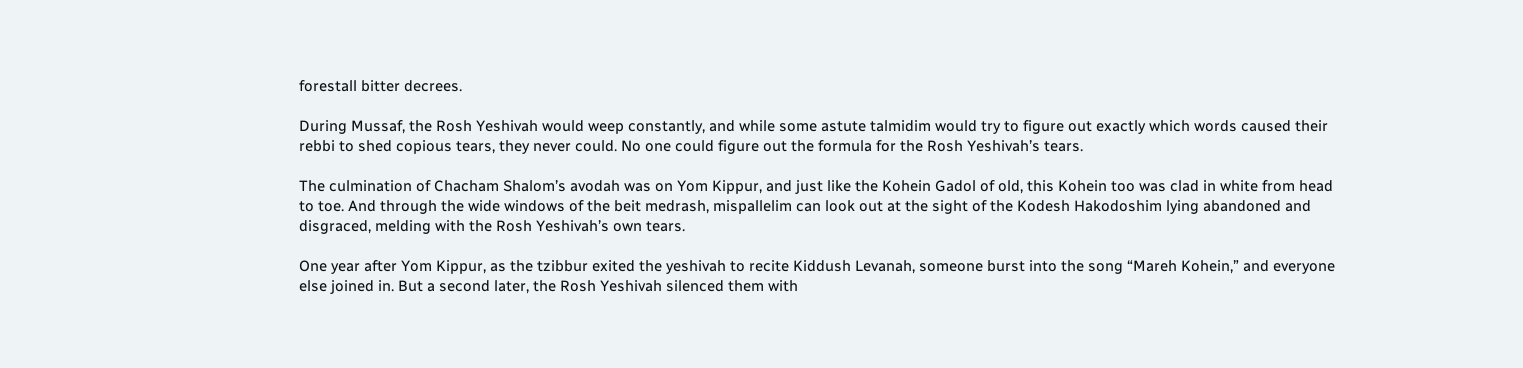forestall bitter decrees.

During Mussaf, the Rosh Yeshivah would weep constantly, and while some astute talmidim would try to figure out exactly which words caused their rebbi to shed copious tears, they never could. No one could figure out the formula for the Rosh Yeshivah’s tears.

The culmination of Chacham Shalom’s avodah was on Yom Kippur, and just like the Kohein Gadol of old, this Kohein too was clad in white from head to toe. And through the wide windows of the beit medrash, mispallelim can look out at the sight of the Kodesh Hakodoshim lying abandoned and disgraced, melding with the Rosh Yeshivah’s own tears.

One year after Yom Kippur, as the tzibbur exited the yeshivah to recite Kiddush Levanah, someone burst into the song “Mareh Kohein,” and everyone else joined in. But a second later, the Rosh Yeshivah silenced them with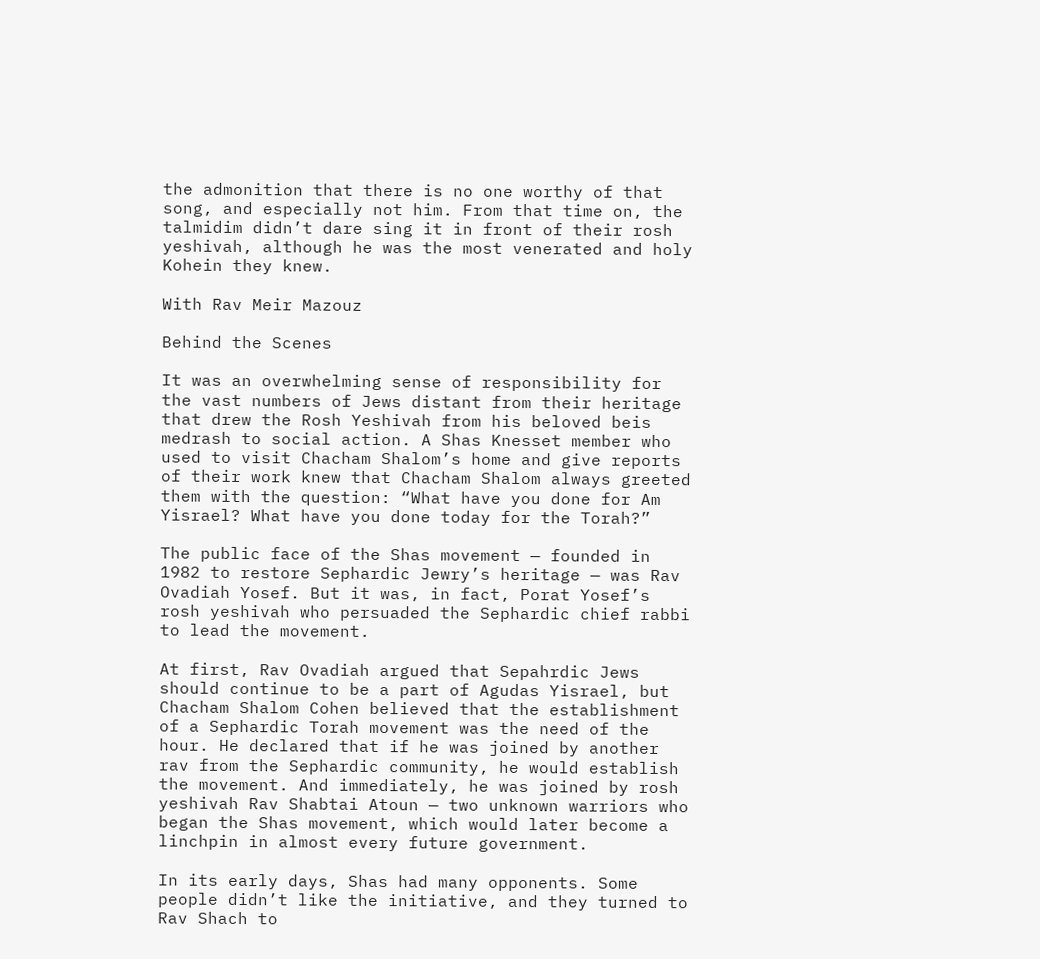the admonition that there is no one worthy of that song, and especially not him. From that time on, the talmidim didn’t dare sing it in front of their rosh yeshivah, although he was the most venerated and holy Kohein they knew.

With Rav Meir Mazouz

Behind the Scenes

It was an overwhelming sense of responsibility for the vast numbers of Jews distant from their heritage that drew the Rosh Yeshivah from his beloved beis medrash to social action. A Shas Knesset member who used to visit Chacham Shalom’s home and give reports of their work knew that Chacham Shalom always greeted them with the question: “What have you done for Am Yisrael? What have you done today for the Torah?”

The public face of the Shas movement — founded in 1982 to restore Sephardic Jewry’s heritage — was Rav Ovadiah Yosef. But it was, in fact, Porat Yosef’s rosh yeshivah who persuaded the Sephardic chief rabbi to lead the movement.

At first, Rav Ovadiah argued that Sepahrdic Jews should continue to be a part of Agudas Yisrael, but Chacham Shalom Cohen believed that the establishment of a Sephardic Torah movement was the need of the hour. He declared that if he was joined by another rav from the Sephardic community, he would establish the movement. And immediately, he was joined by rosh yeshivah Rav Shabtai Atoun — two unknown warriors who began the Shas movement, which would later become a linchpin in almost every future government.

In its early days, Shas had many opponents. Some people didn’t like the initiative, and they turned to Rav Shach to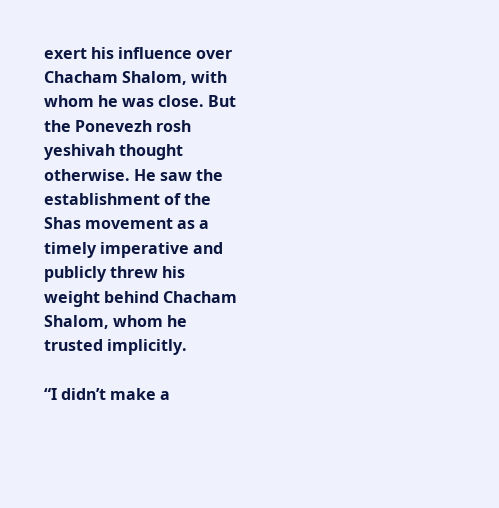exert his influence over Chacham Shalom, with whom he was close. But the Ponevezh rosh yeshivah thought otherwise. He saw the establishment of the Shas movement as a timely imperative and publicly threw his weight behind Chacham Shalom, whom he trusted implicitly.

“I didn’t make a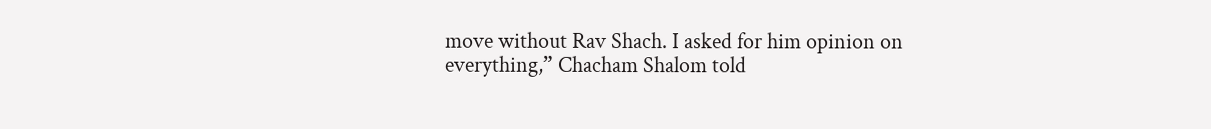move without Rav Shach. I asked for him opinion on everything,” Chacham Shalom told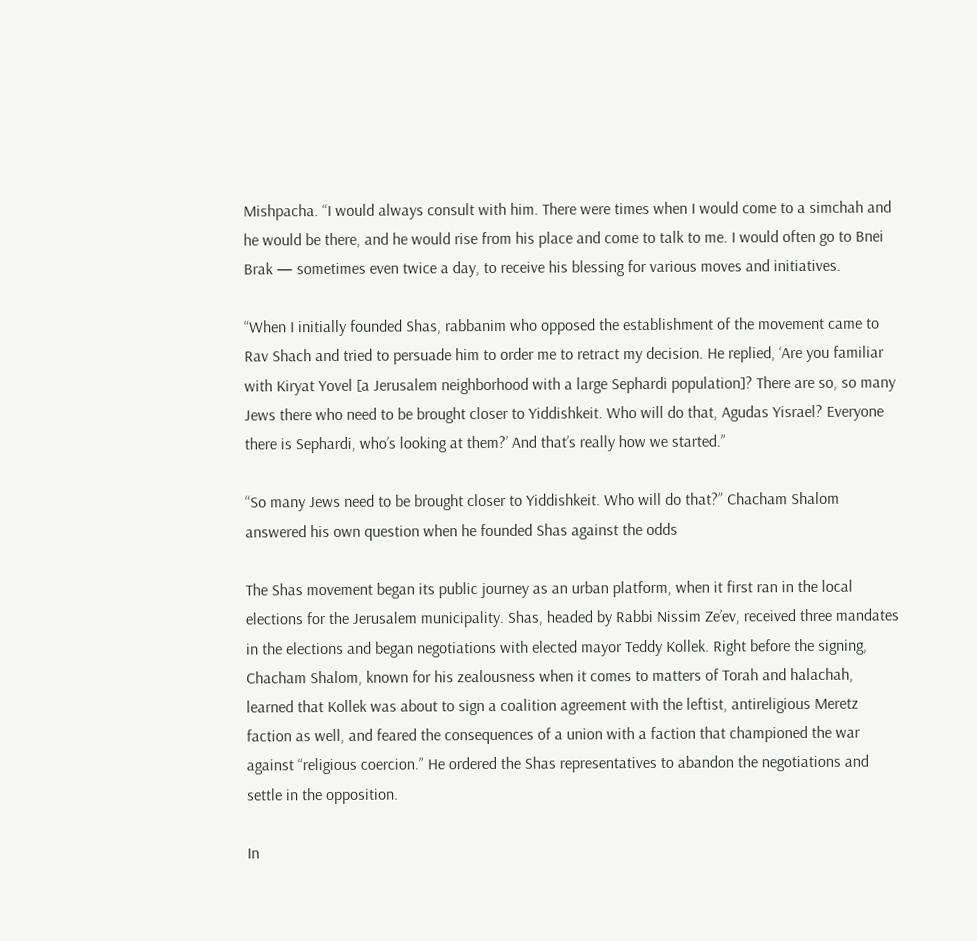Mishpacha. “I would always consult with him. There were times when I would come to a simchah and he would be there, and he would rise from his place and come to talk to me. I would often go to Bnei Brak — sometimes even twice a day, to receive his blessing for various moves and initiatives.

“When I initially founded Shas, rabbanim who opposed the establishment of the movement came to Rav Shach and tried to persuade him to order me to retract my decision. He replied, ‘Are you familiar with Kiryat Yovel [a Jerusalem neighborhood with a large Sephardi population]? There are so, so many Jews there who need to be brought closer to Yiddishkeit. Who will do that, Agudas Yisrael? Everyone there is Sephardi, who’s looking at them?’ And that’s really how we started.”

“So many Jews need to be brought closer to Yiddishkeit. Who will do that?” Chacham Shalom answered his own question when he founded Shas against the odds

The Shas movement began its public journey as an urban platform, when it first ran in the local elections for the Jerusalem municipality. Shas, headed by Rabbi Nissim Ze’ev, received three mandates in the elections and began negotiations with elected mayor Teddy Kollek. Right before the signing, Chacham Shalom, known for his zealousness when it comes to matters of Torah and halachah, learned that Kollek was about to sign a coalition agreement with the leftist, antireligious Meretz faction as well, and feared the consequences of a union with a faction that championed the war against “religious coercion.” He ordered the Shas representatives to abandon the negotiations and settle in the opposition.

In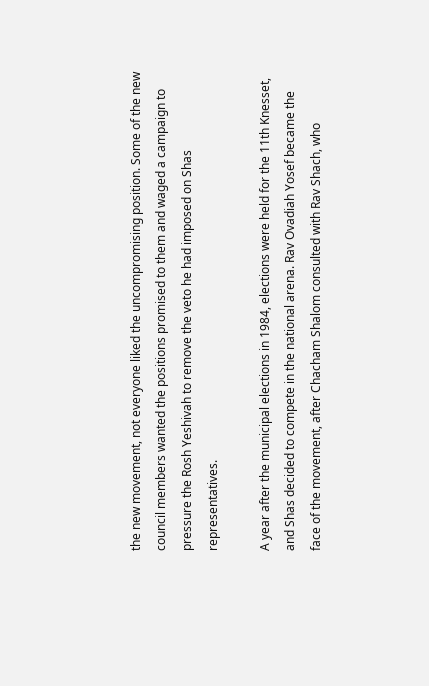the new movement, not everyone liked the uncompromising position. Some of the new council members wanted the positions promised to them and waged a campaign to pressure the Rosh Yeshivah to remove the veto he had imposed on Shas representatives.

A year after the municipal elections in 1984, elections were held for the 11th Knesset, and Shas decided to compete in the national arena. Rav Ovadiah Yosef became the face of the movement, after Chacham Shalom consulted with Rav Shach, who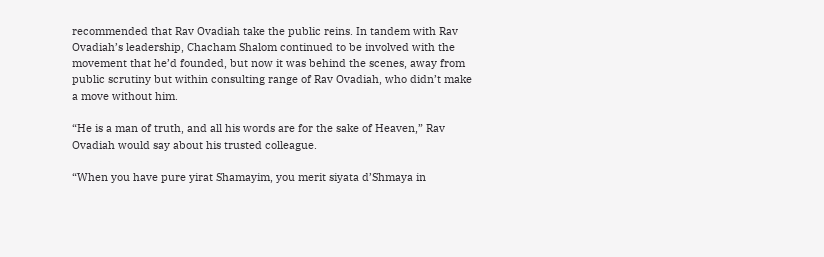recommended that Rav Ovadiah take the public reins. In tandem with Rav Ovadiah’s leadership, Chacham Shalom continued to be involved with the movement that he’d founded, but now it was behind the scenes, away from public scrutiny but within consulting range of Rav Ovadiah, who didn’t make a move without him.

“He is a man of truth, and all his words are for the sake of Heaven,” Rav Ovadiah would say about his trusted colleague.

“When you have pure yirat Shamayim, you merit siyata d’Shmaya in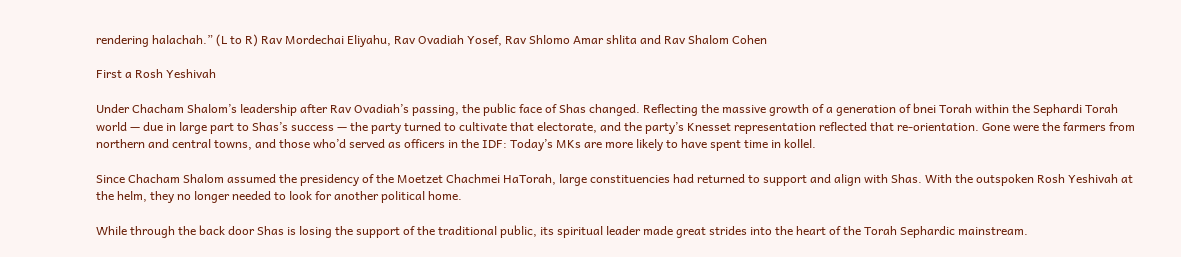rendering halachah.” (L to R) Rav Mordechai Eliyahu, Rav Ovadiah Yosef, Rav Shlomo Amar shlita and Rav Shalom Cohen

First a Rosh Yeshivah

Under Chacham Shalom’s leadership after Rav Ovadiah’s passing, the public face of Shas changed. Reflecting the massive growth of a generation of bnei Torah within the Sephardi Torah world — due in large part to Shas’s success — the party turned to cultivate that electorate, and the party’s Knesset representation reflected that re-orientation. Gone were the farmers from northern and central towns, and those who’d served as officers in the IDF: Today’s MKs are more likely to have spent time in kollel.

Since Chacham Shalom assumed the presidency of the Moetzet Chachmei HaTorah, large constituencies had returned to support and align with Shas. With the outspoken Rosh Yeshivah at the helm, they no longer needed to look for another political home.

While through the back door Shas is losing the support of the traditional public, its spiritual leader made great strides into the heart of the Torah Sephardic mainstream.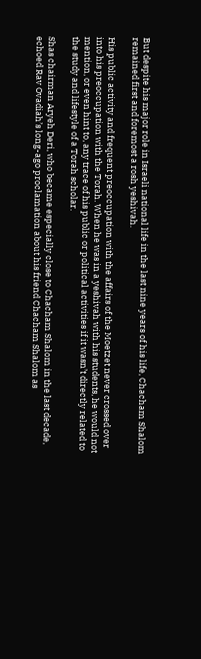But despite his major role in Israeli national life in the last nine years of his life, Chacham Shalom remained first and foremost a rosh yeshivah.

His public activity and frequent preoccupation with the affairs of the Moetzet never crossed over into his preoccupation with the Torah. When he was in a yeshivah with his students, he would not mention, or even hint to, any trace of his public or political activities if it wasn’t directly related to the study and lifestyle of a Torah scholar.

Shas chairman Aryeh Deri, who became especially close to Chacham Shalom in the last decade, echoed Rav Ovadiah’s long-ago proclamation about his friend Chacham Shalom as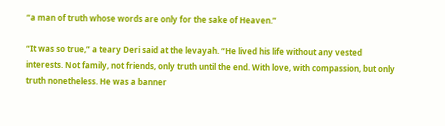“a man of truth whose words are only for the sake of Heaven.”

“It was so true,” a teary Deri said at the levayah. “He lived his life without any vested interests. Not family, not friends, only truth until the end. With love, with compassion, but only truth nonetheless. He was a banner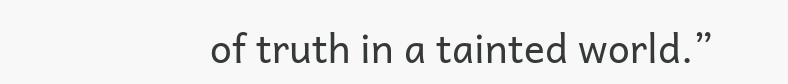of truth in a tainted world.”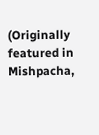(Originally featured in Mishpacha,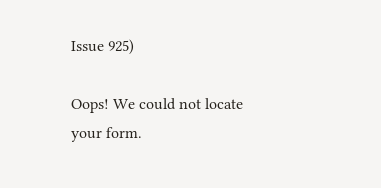Issue 925)

Oops! We could not locate your form.